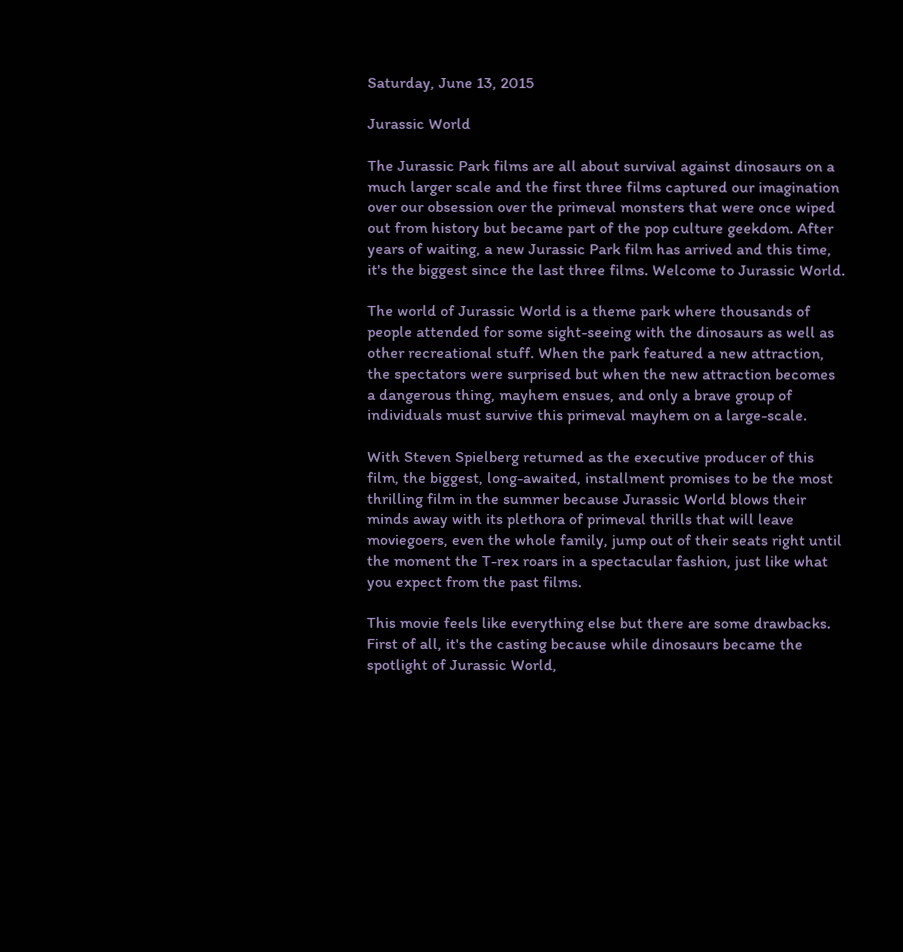Saturday, June 13, 2015

Jurassic World

The Jurassic Park films are all about survival against dinosaurs on a much larger scale and the first three films captured our imagination over our obsession over the primeval monsters that were once wiped out from history but became part of the pop culture geekdom. After years of waiting, a new Jurassic Park film has arrived and this time, it's the biggest since the last three films. Welcome to Jurassic World.

The world of Jurassic World is a theme park where thousands of people attended for some sight-seeing with the dinosaurs as well as other recreational stuff. When the park featured a new attraction, the spectators were surprised but when the new attraction becomes a dangerous thing, mayhem ensues, and only a brave group of individuals must survive this primeval mayhem on a large-scale.

With Steven Spielberg returned as the executive producer of this film, the biggest, long-awaited, installment promises to be the most thrilling film in the summer because Jurassic World blows their minds away with its plethora of primeval thrills that will leave moviegoers, even the whole family, jump out of their seats right until the moment the T-rex roars in a spectacular fashion, just like what you expect from the past films.

This movie feels like everything else but there are some drawbacks. First of all, it's the casting because while dinosaurs became the spotlight of Jurassic World,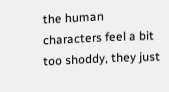the human characters feel a bit too shoddy, they just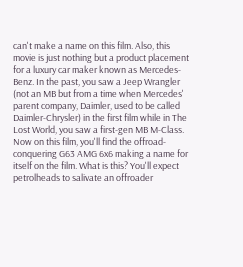can't make a name on this film. Also, this movie is just nothing but a product placement for a luxury car maker known as Mercedes-Benz. In the past, you saw a Jeep Wrangler (not an MB but from a time when Mercedes' parent company, Daimler, used to be called Daimler-Chrysler) in the first film while in The Lost World, you saw a first-gen MB M-Class. Now on this film, you'll find the offroad-conquering G63 AMG 6x6 making a name for itself on the film. What is this? You'll expect petrolheads to salivate an offroader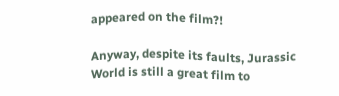appeared on the film?!

Anyway, despite its faults, Jurassic World is still a great film to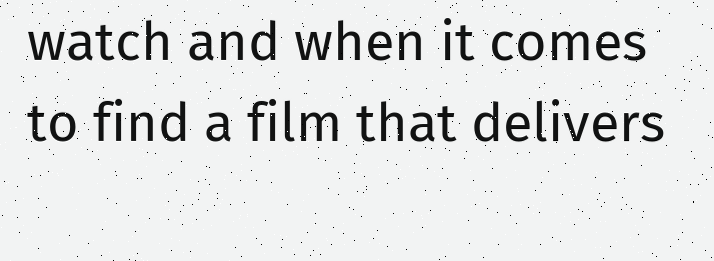watch and when it comes to find a film that delivers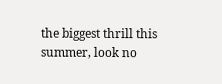the biggest thrill this summer, look no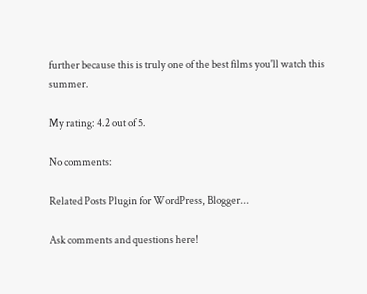further because this is truly one of the best films you'll watch this summer.

My rating: 4.2 out of 5.

No comments:

Related Posts Plugin for WordPress, Blogger...

Ask comments and questions here!